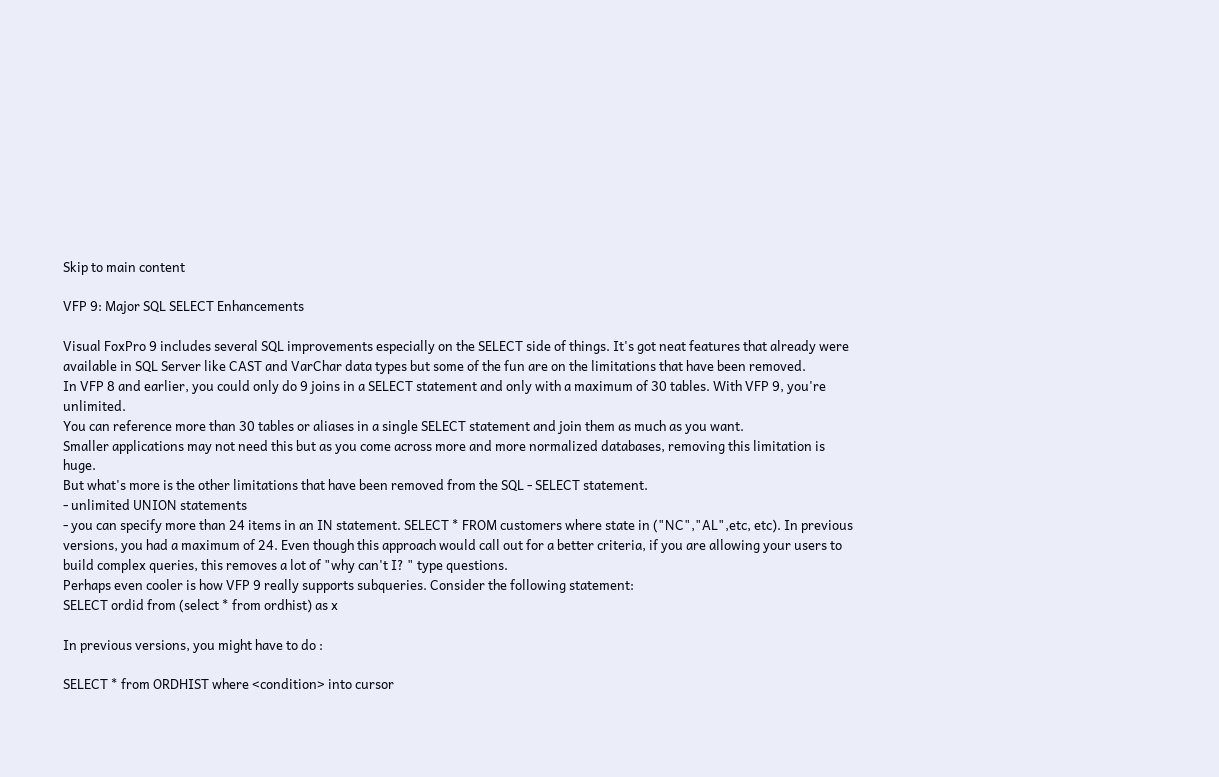Skip to main content

VFP 9: Major SQL SELECT Enhancements

Visual FoxPro 9 includes several SQL improvements especially on the SELECT side of things. It's got neat features that already were available in SQL Server like CAST and VarChar data types but some of the fun are on the limitations that have been removed.
In VFP 8 and earlier, you could only do 9 joins in a SELECT statement and only with a maximum of 30 tables. With VFP 9, you're unlimited.
You can reference more than 30 tables or aliases in a single SELECT statement and join them as much as you want.
Smaller applications may not need this but as you come across more and more normalized databases, removing this limitation is huge.
But what's more is the other limitations that have been removed from the SQL - SELECT statement.
- unlimited UNION statements
- you can specify more than 24 items in an IN statement. SELECT * FROM customers where state in ("NC","AL",etc, etc). In previous versions, you had a maximum of 24. Even though this approach would call out for a better criteria, if you are allowing your users to build complex queries, this removes a lot of "why can't I? " type questions.
Perhaps even cooler is how VFP 9 really supports subqueries. Consider the following statement:
SELECT ordid from (select * from ordhist) as x

In previous versions, you might have to do :

SELECT * from ORDHIST where <condition> into cursor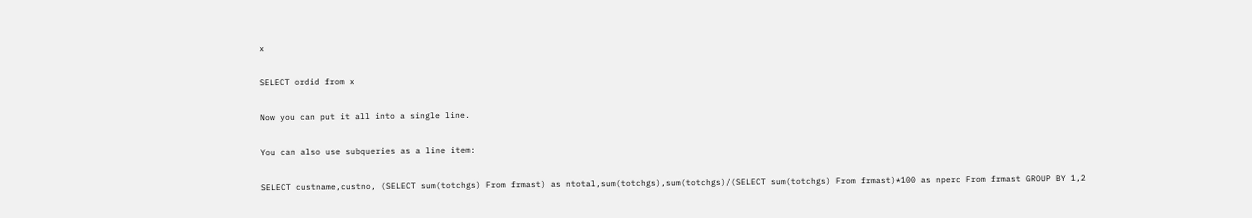x

SELECT ordid from x

Now you can put it all into a single line.

You can also use subqueries as a line item:

SELECT custname,custno, (SELECT sum(totchgs) From frmast) as ntotal,sum(totchgs),sum(totchgs)/(SELECT sum(totchgs) From frmast)*100 as nperc From frmast GROUP BY 1,2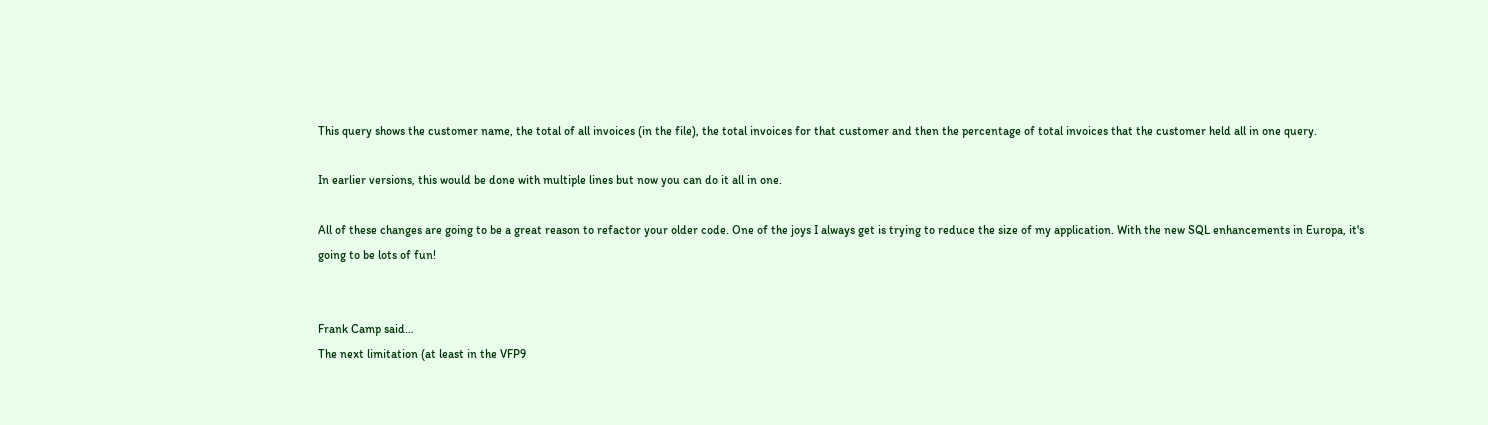This query shows the customer name, the total of all invoices (in the file), the total invoices for that customer and then the percentage of total invoices that the customer held all in one query.

In earlier versions, this would be done with multiple lines but now you can do it all in one.

All of these changes are going to be a great reason to refactor your older code. One of the joys I always get is trying to reduce the size of my application. With the new SQL enhancements in Europa, it's going to be lots of fun!


Frank Camp said…
The next limitation (at least in the VFP9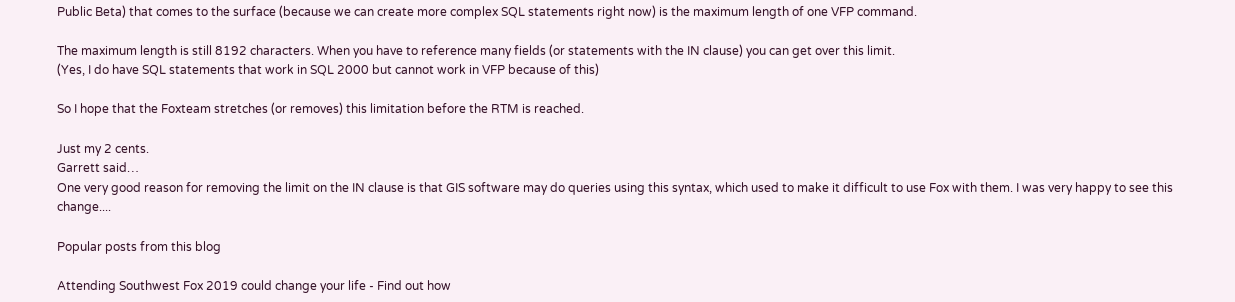Public Beta) that comes to the surface (because we can create more complex SQL statements right now) is the maximum length of one VFP command.

The maximum length is still 8192 characters. When you have to reference many fields (or statements with the IN clause) you can get over this limit.
(Yes, I do have SQL statements that work in SQL 2000 but cannot work in VFP because of this)

So I hope that the Foxteam stretches (or removes) this limitation before the RTM is reached.

Just my 2 cents.
Garrett said…
One very good reason for removing the limit on the IN clause is that GIS software may do queries using this syntax, which used to make it difficult to use Fox with them. I was very happy to see this change....

Popular posts from this blog

Attending Southwest Fox 2019 could change your life - Find out how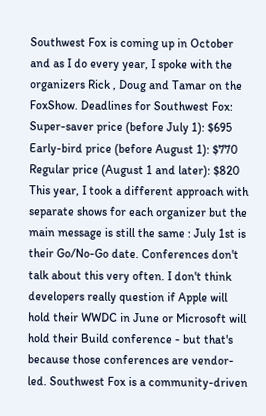Southwest Fox is coming up in October and as I do every year, I spoke with the organizers Rick , Doug and Tamar on the FoxShow. Deadlines for Southwest Fox: Super-saver price (before July 1): $695 Early-bird price (before August 1): $770 Regular price (August 1 and later): $820 This year, I took a different approach with separate shows for each organizer but the main message is still the same : July 1st is their Go/No-Go date. Conferences don't talk about this very often. I don't think developers really question if Apple will hold their WWDC in June or Microsoft will hold their Build conference - but that's because those conferences are vendor-led. Southwest Fox is a community-driven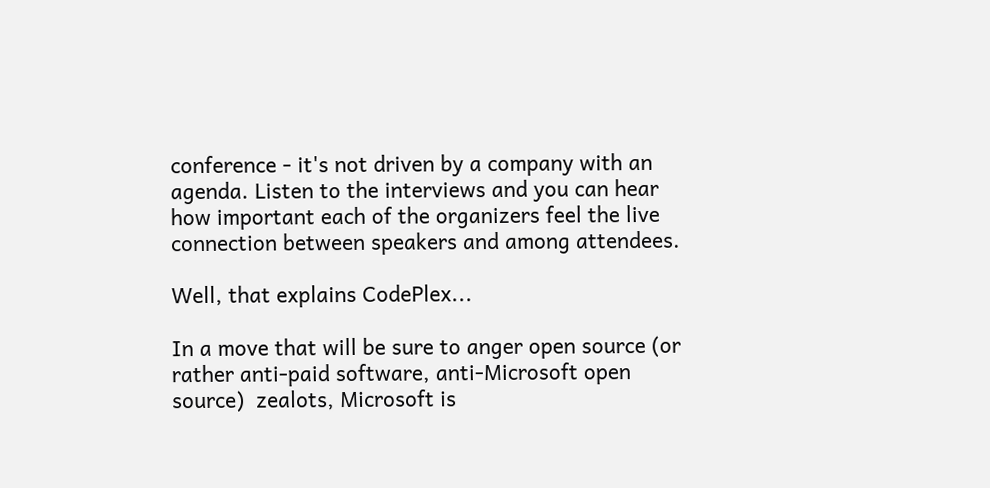conference - it's not driven by a company with an agenda. Listen to the interviews and you can hear how important each of the organizers feel the live connection between speakers and among attendees.

Well, that explains CodePlex...

In a move that will be sure to anger open source (or rather anti-paid software, anti-Microsoft open source)  zealots, Microsoft is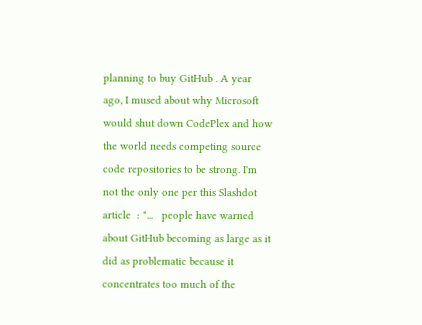planning to buy GitHub . A year ago, I mused about why Microsoft would shut down CodePlex and how the world needs competing source code repositories to be strong. I'm not the only one per this Slashdot article  : "...   people have warned about GitHub becoming as large as it did as problematic because it concentrates too much of the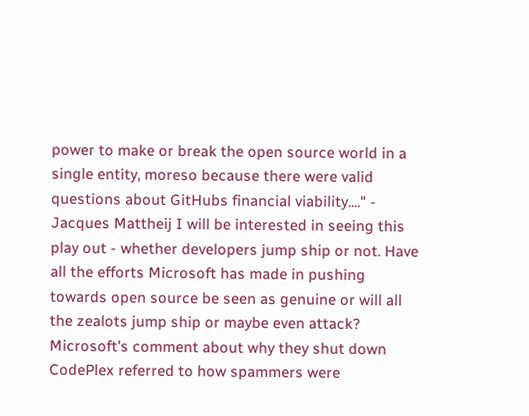power to make or break the open source world in a single entity, moreso because there were valid questions about GitHubs financial viability...." - Jacques Mattheij I will be interested in seeing this play out - whether developers jump ship or not. Have all the efforts Microsoft has made in pushing towards open source be seen as genuine or will all the zealots jump ship or maybe even attack? Microsoft's comment about why they shut down CodePlex referred to how spammers were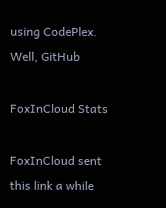using CodePlex. Well, GitHub

FoxInCloud Stats

FoxInCloud sent this link a while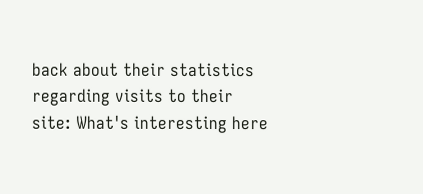back about their statistics regarding visits to their site: What's interesting here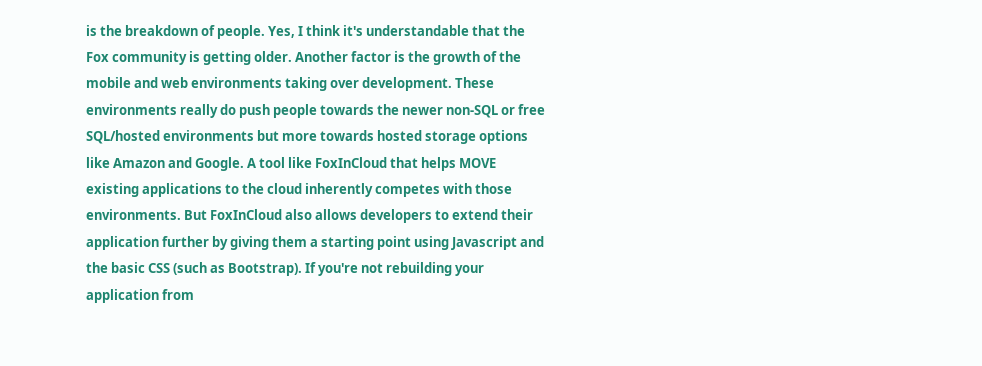is the breakdown of people. Yes, I think it's understandable that the Fox community is getting older. Another factor is the growth of the mobile and web environments taking over development. These environments really do push people towards the newer non-SQL or free SQL/hosted environments but more towards hosted storage options like Amazon and Google. A tool like FoxInCloud that helps MOVE existing applications to the cloud inherently competes with those environments. But FoxInCloud also allows developers to extend their application further by giving them a starting point using Javascript and the basic CSS (such as Bootstrap). If you're not rebuilding your application from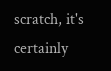scratch, it's certainly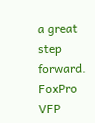a great step forward. FoxPro VFP